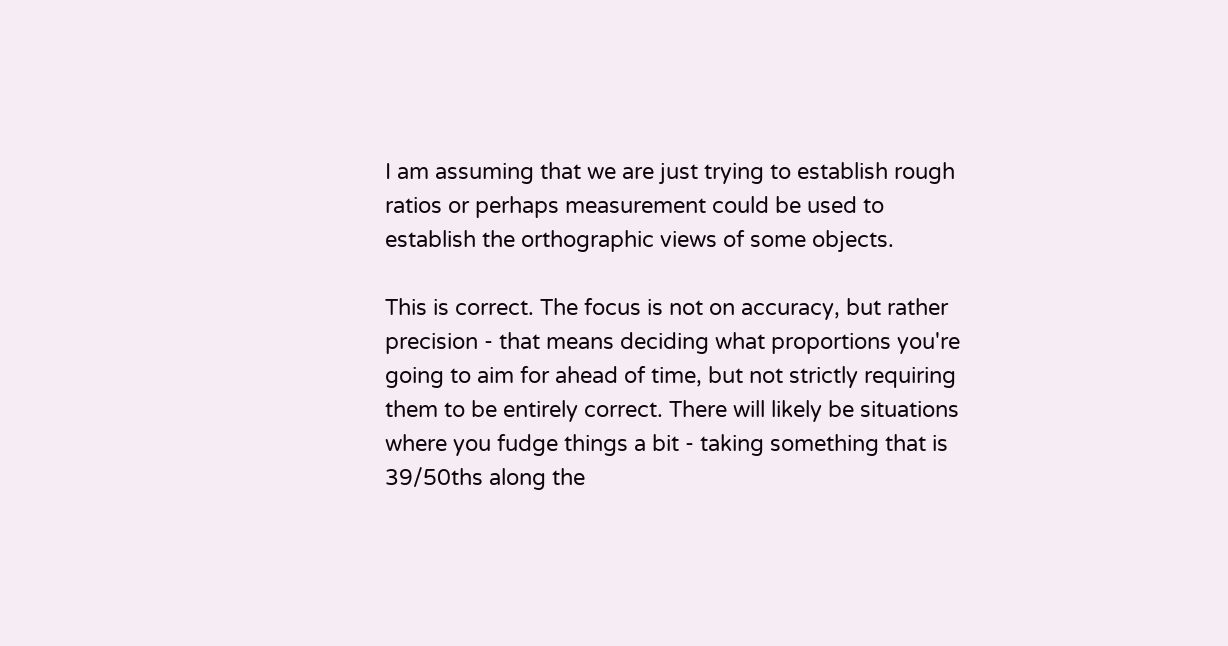I am assuming that we are just trying to establish rough ratios or perhaps measurement could be used to establish the orthographic views of some objects.

This is correct. The focus is not on accuracy, but rather precision - that means deciding what proportions you're going to aim for ahead of time, but not strictly requiring them to be entirely correct. There will likely be situations where you fudge things a bit - taking something that is 39/50ths along the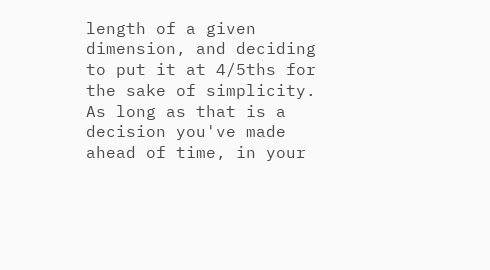length of a given dimension, and deciding to put it at 4/5ths for the sake of simplicity. As long as that is a decision you've made ahead of time, in your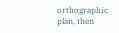orthographic plan, then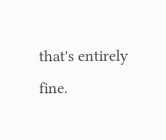that's entirely fine.